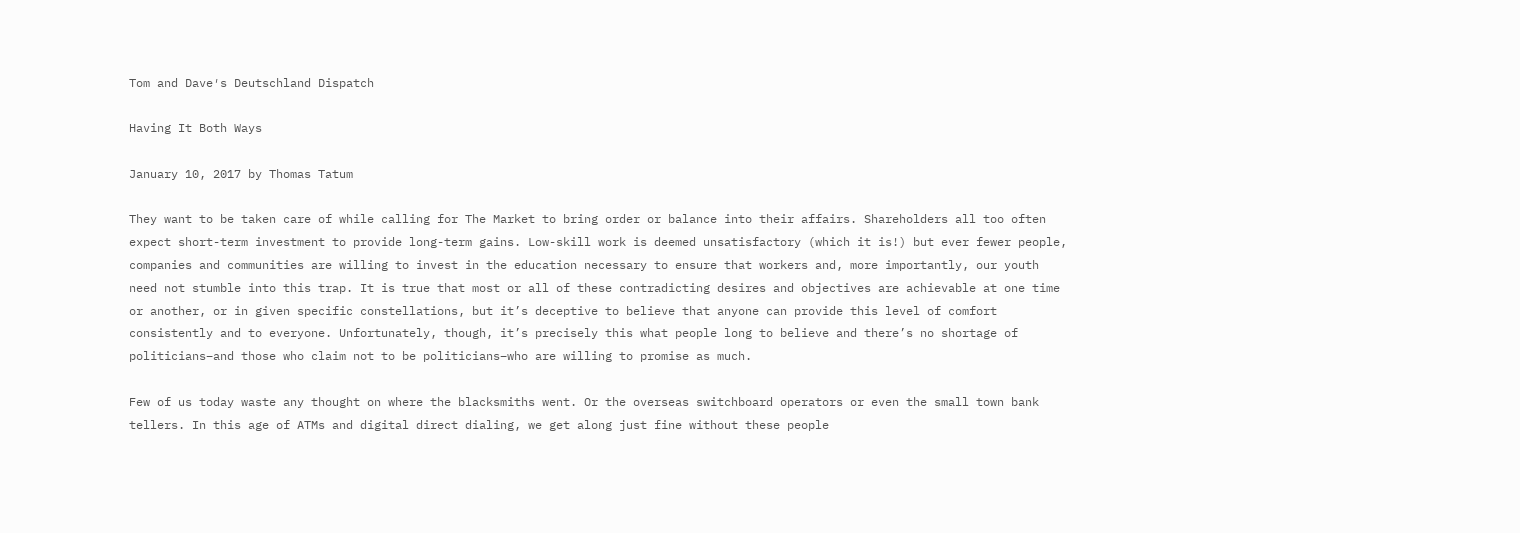Tom and Dave′s Deutschland Dispatch

Having It Both Ways

January 10, 2017 by Thomas Tatum

They want to be taken care of while calling for The Market to bring order or balance into their affairs. Shareholders all too often expect short-term investment to provide long-term gains. Low-skill work is deemed unsatisfactory (which it is!) but ever fewer people, companies and communities are willing to invest in the education necessary to ensure that workers and, more importantly, our youth need not stumble into this trap. It is true that most or all of these contradicting desires and objectives are achievable at one time or another, or in given specific constellations, but it’s deceptive to believe that anyone can provide this level of comfort consistently and to everyone. Unfortunately, though, it’s precisely this what people long to believe and there’s no shortage of politicians–and those who claim not to be politicians–who are willing to promise as much.

Few of us today waste any thought on where the blacksmiths went. Or the overseas switchboard operators or even the small town bank tellers. In this age of ATMs and digital direct dialing, we get along just fine without these people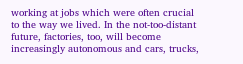working at jobs which were often crucial to the way we lived. In the not-too-distant future, factories, too, will become increasingly autonomous and cars, trucks,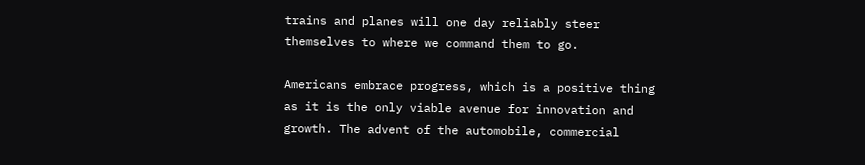trains and planes will one day reliably steer themselves to where we command them to go.

Americans embrace progress, which is a positive thing as it is the only viable avenue for innovation and growth. The advent of the automobile, commercial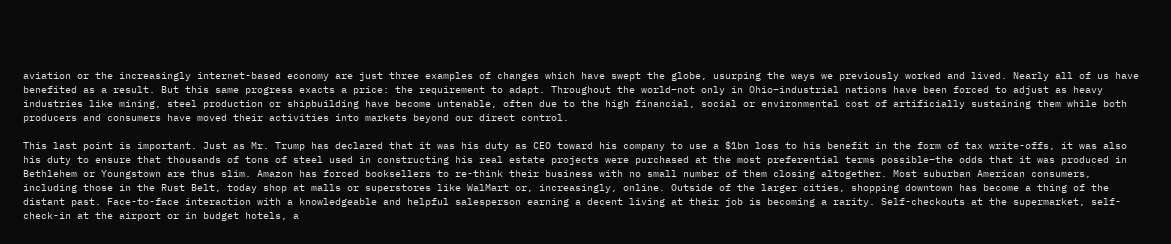aviation or the increasingly internet-based economy are just three examples of changes which have swept the globe, usurping the ways we previously worked and lived. Nearly all of us have benefited as a result. But this same progress exacts a price: the requirement to adapt. Throughout the world–not only in Ohio–industrial nations have been forced to adjust as heavy industries like mining, steel production or shipbuilding have become untenable, often due to the high financial, social or environmental cost of artificially sustaining them while both producers and consumers have moved their activities into markets beyond our direct control.

This last point is important. Just as Mr. Trump has declared that it was his duty as CEO toward his company to use a $1bn loss to his benefit in the form of tax write-offs, it was also his duty to ensure that thousands of tons of steel used in constructing his real estate projects were purchased at the most preferential terms possible–the odds that it was produced in Bethlehem or Youngstown are thus slim. Amazon has forced booksellers to re-think their business with no small number of them closing altogether. Most suburban American consumers, including those in the Rust Belt, today shop at malls or superstores like WalMart or, increasingly, online. Outside of the larger cities, shopping downtown has become a thing of the distant past. Face-to-face interaction with a knowledgeable and helpful salesperson earning a decent living at their job is becoming a rarity. Self-checkouts at the supermarket, self-check-in at the airport or in budget hotels, a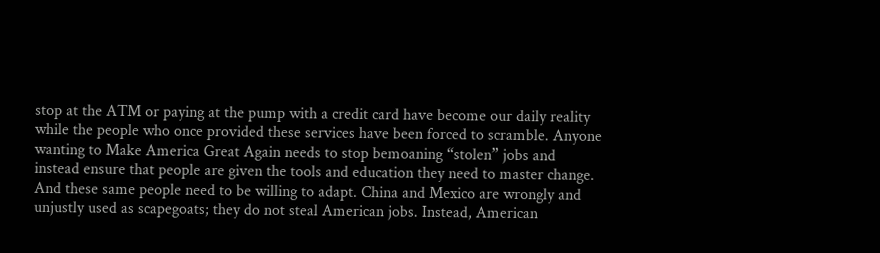stop at the ATM or paying at the pump with a credit card have become our daily reality while the people who once provided these services have been forced to scramble. Anyone wanting to Make America Great Again needs to stop bemoaning “stolen” jobs and instead ensure that people are given the tools and education they need to master change. And these same people need to be willing to adapt. China and Mexico are wrongly and unjustly used as scapegoats; they do not steal American jobs. Instead, American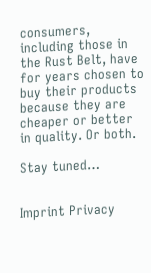consumers, including those in the Rust Belt, have for years chosen to buy their products because they are cheaper or better in quality. Or both.

Stay tuned…


Imprint Privacy